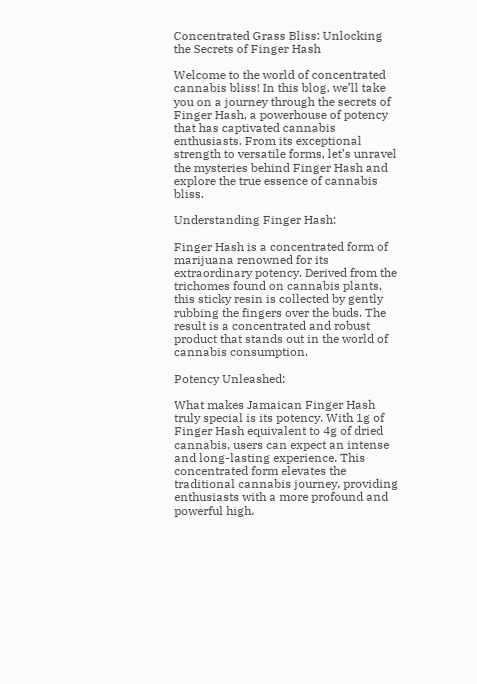Concentrated Grass Bliss: Unlocking the Secrets of Finger Hash

Welcome to the world of concentrated cannabis bliss! In this blog, we’ll take you on a journey through the secrets of Finger Hash, a powerhouse of potency that has captivated cannabis enthusiasts. From its exceptional strength to versatile forms, let’s unravel the mysteries behind Finger Hash and explore the true essence of cannabis bliss.

Understanding Finger Hash:

Finger Hash is a concentrated form of marijuana renowned for its extraordinary potency. Derived from the trichomes found on cannabis plants, this sticky resin is collected by gently rubbing the fingers over the buds. The result is a concentrated and robust product that stands out in the world of cannabis consumption.

Potency Unleashed:

What makes Jamaican Finger Hash truly special is its potency. With 1g of Finger Hash equivalent to 4g of dried cannabis, users can expect an intense and long-lasting experience. This concentrated form elevates the traditional cannabis journey, providing enthusiasts with a more profound and powerful high.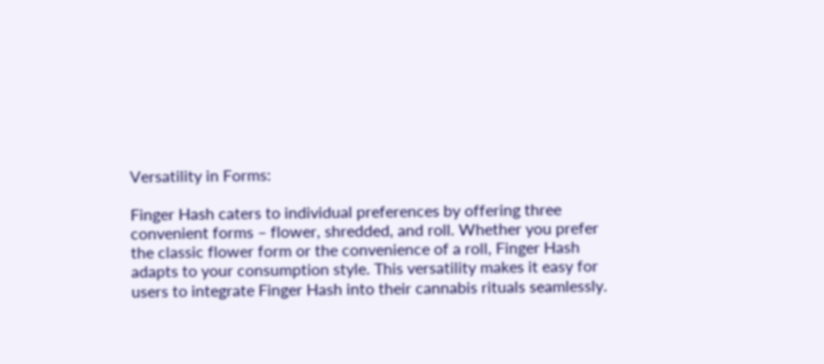Versatility in Forms:

Finger Hash caters to individual preferences by offering three convenient forms – flower, shredded, and roll. Whether you prefer the classic flower form or the convenience of a roll, Finger Hash adapts to your consumption style. This versatility makes it easy for users to integrate Finger Hash into their cannabis rituals seamlessly.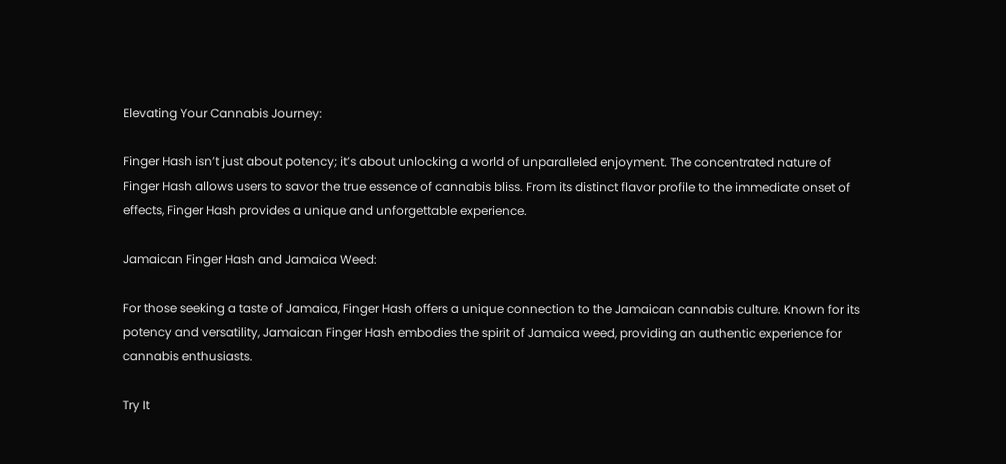Elevating Your Cannabis Journey:

Finger Hash isn’t just about potency; it’s about unlocking a world of unparalleled enjoyment. The concentrated nature of Finger Hash allows users to savor the true essence of cannabis bliss. From its distinct flavor profile to the immediate onset of effects, Finger Hash provides a unique and unforgettable experience.

Jamaican Finger Hash and Jamaica Weed:

For those seeking a taste of Jamaica, Finger Hash offers a unique connection to the Jamaican cannabis culture. Known for its potency and versatility, Jamaican Finger Hash embodies the spirit of Jamaica weed, providing an authentic experience for cannabis enthusiasts.

Try It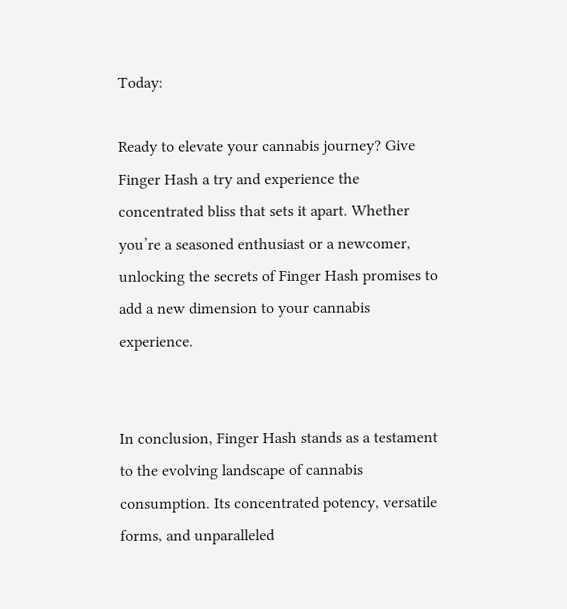Today:

Ready to elevate your cannabis journey? Give Finger Hash a try and experience the concentrated bliss that sets it apart. Whether you’re a seasoned enthusiast or a newcomer, unlocking the secrets of Finger Hash promises to add a new dimension to your cannabis experience.


In conclusion, Finger Hash stands as a testament to the evolving landscape of cannabis consumption. Its concentrated potency, versatile forms, and unparalleled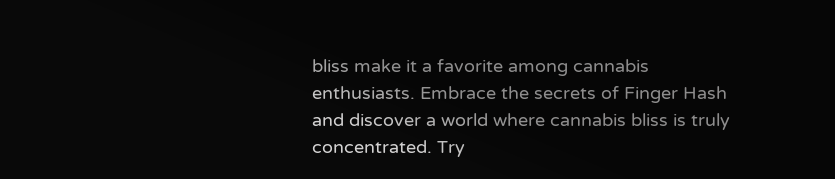bliss make it a favorite among cannabis enthusiasts. Embrace the secrets of Finger Hash and discover a world where cannabis bliss is truly concentrated. Try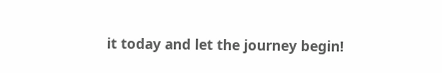it today and let the journey begin!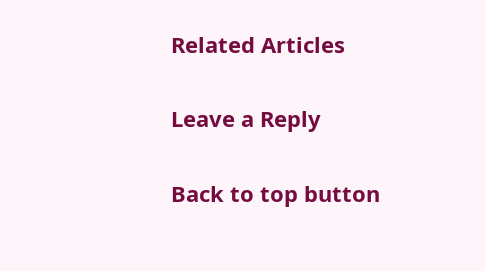Related Articles

Leave a Reply

Back to top button